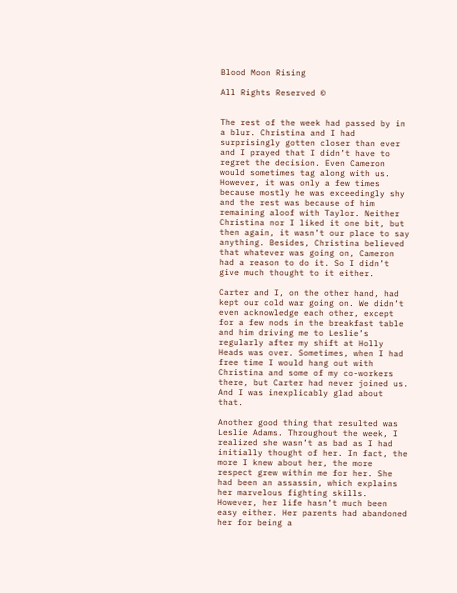Blood Moon Rising

All Rights Reserved ©


The rest of the week had passed by in a blur. Christina and I had surprisingly gotten closer than ever and I prayed that I didn’t have to regret the decision. Even Cameron would sometimes tag along with us. However, it was only a few times because mostly he was exceedingly shy and the rest was because of him remaining aloof with Taylor. Neither Christina nor I liked it one bit, but then again, it wasn’t our place to say anything. Besides, Christina believed that whatever was going on, Cameron had a reason to do it. So I didn’t give much thought to it either.

Carter and I, on the other hand, had kept our cold war going on. We didn’t even acknowledge each other, except for a few nods in the breakfast table and him driving me to Leslie’s regularly after my shift at Holly Heads was over. Sometimes, when I had free time I would hang out with Christina and some of my co-workers there, but Carter had never joined us. And I was inexplicably glad about that.

Another good thing that resulted was Leslie Adams. Throughout the week, I realized she wasn’t as bad as I had initially thought of her. In fact, the more I knew about her, the more respect grew within me for her. She had been an assassin, which explains her marvelous fighting skills. However, her life hasn’t much been easy either. Her parents had abandoned her for being a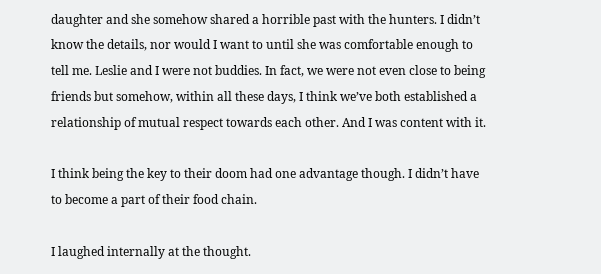daughter and she somehow shared a horrible past with the hunters. I didn’t know the details, nor would I want to until she was comfortable enough to tell me. Leslie and I were not buddies. In fact, we were not even close to being friends but somehow, within all these days, I think we’ve both established a relationship of mutual respect towards each other. And I was content with it.

I think being the key to their doom had one advantage though. I didn’t have to become a part of their food chain.

I laughed internally at the thought.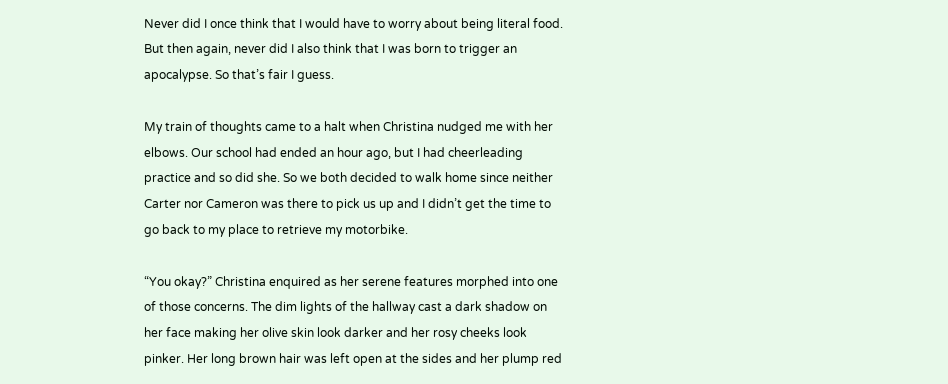Never did I once think that I would have to worry about being literal food. But then again, never did I also think that I was born to trigger an apocalypse. So that’s fair I guess.

My train of thoughts came to a halt when Christina nudged me with her elbows. Our school had ended an hour ago, but I had cheerleading practice and so did she. So we both decided to walk home since neither Carter nor Cameron was there to pick us up and I didn’t get the time to go back to my place to retrieve my motorbike.

“You okay?” Christina enquired as her serene features morphed into one of those concerns. The dim lights of the hallway cast a dark shadow on her face making her olive skin look darker and her rosy cheeks look pinker. Her long brown hair was left open at the sides and her plump red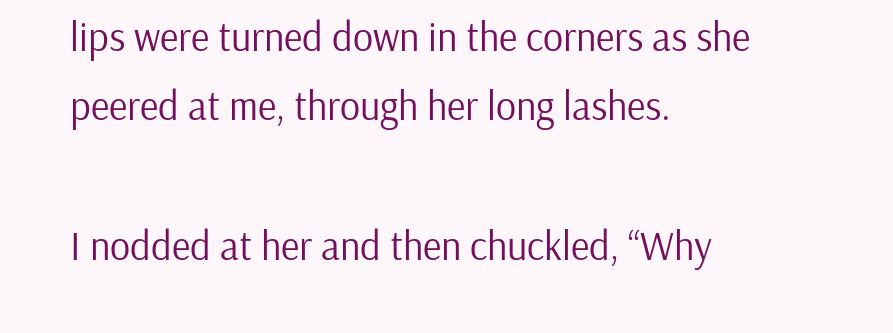lips were turned down in the corners as she peered at me, through her long lashes.

I nodded at her and then chuckled, “Why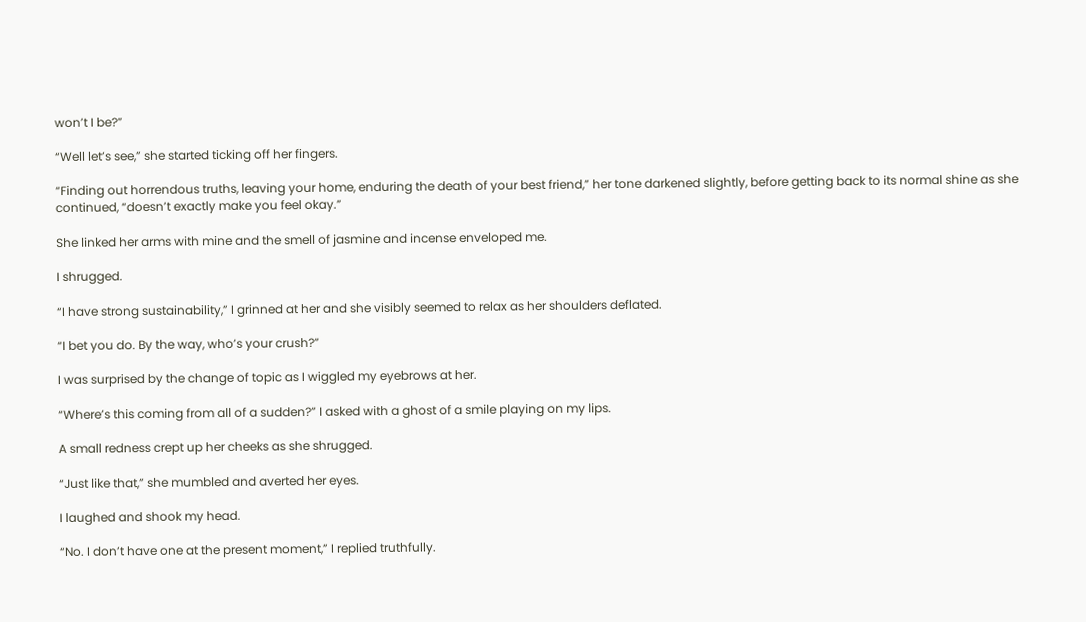won’t I be?”

“Well let’s see,” she started ticking off her fingers.

“Finding out horrendous truths, leaving your home, enduring the death of your best friend,” her tone darkened slightly, before getting back to its normal shine as she continued, “doesn’t exactly make you feel okay.”

She linked her arms with mine and the smell of jasmine and incense enveloped me.

I shrugged.

“I have strong sustainability,” I grinned at her and she visibly seemed to relax as her shoulders deflated.

“I bet you do. By the way, who’s your crush?”

I was surprised by the change of topic as I wiggled my eyebrows at her.

“Where’s this coming from all of a sudden?” I asked with a ghost of a smile playing on my lips.

A small redness crept up her cheeks as she shrugged.

“Just like that,” she mumbled and averted her eyes.

I laughed and shook my head.

“No. I don’t have one at the present moment,” I replied truthfully.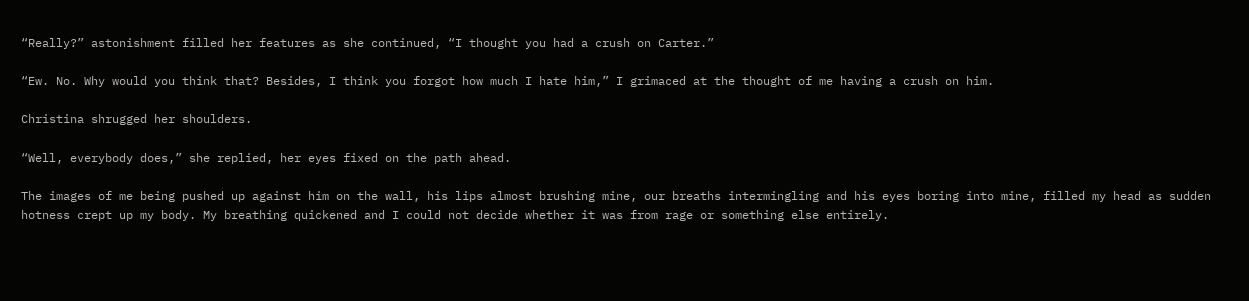“Really?” astonishment filled her features as she continued, “I thought you had a crush on Carter.”

“Ew. No. Why would you think that? Besides, I think you forgot how much I hate him,” I grimaced at the thought of me having a crush on him.

Christina shrugged her shoulders.

“Well, everybody does,” she replied, her eyes fixed on the path ahead.

The images of me being pushed up against him on the wall, his lips almost brushing mine, our breaths intermingling and his eyes boring into mine, filled my head as sudden hotness crept up my body. My breathing quickened and I could not decide whether it was from rage or something else entirely.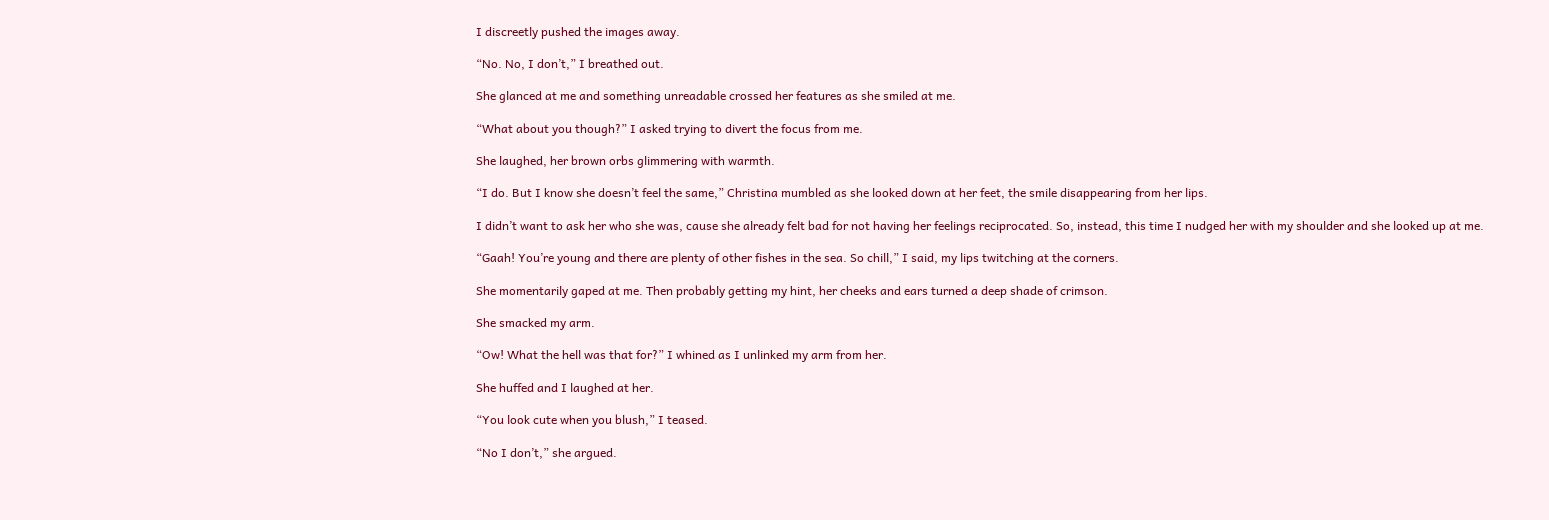I discreetly pushed the images away.

“No. No, I don’t,” I breathed out.

She glanced at me and something unreadable crossed her features as she smiled at me.

“What about you though?” I asked trying to divert the focus from me.

She laughed, her brown orbs glimmering with warmth.

“I do. But I know she doesn’t feel the same,” Christina mumbled as she looked down at her feet, the smile disappearing from her lips.

I didn’t want to ask her who she was, cause she already felt bad for not having her feelings reciprocated. So, instead, this time I nudged her with my shoulder and she looked up at me.

“Gaah! You’re young and there are plenty of other fishes in the sea. So chill,” I said, my lips twitching at the corners.

She momentarily gaped at me. Then probably getting my hint, her cheeks and ears turned a deep shade of crimson.

She smacked my arm.

“Ow! What the hell was that for?” I whined as I unlinked my arm from her.

She huffed and I laughed at her.

“You look cute when you blush,” I teased.

“No I don’t,” she argued.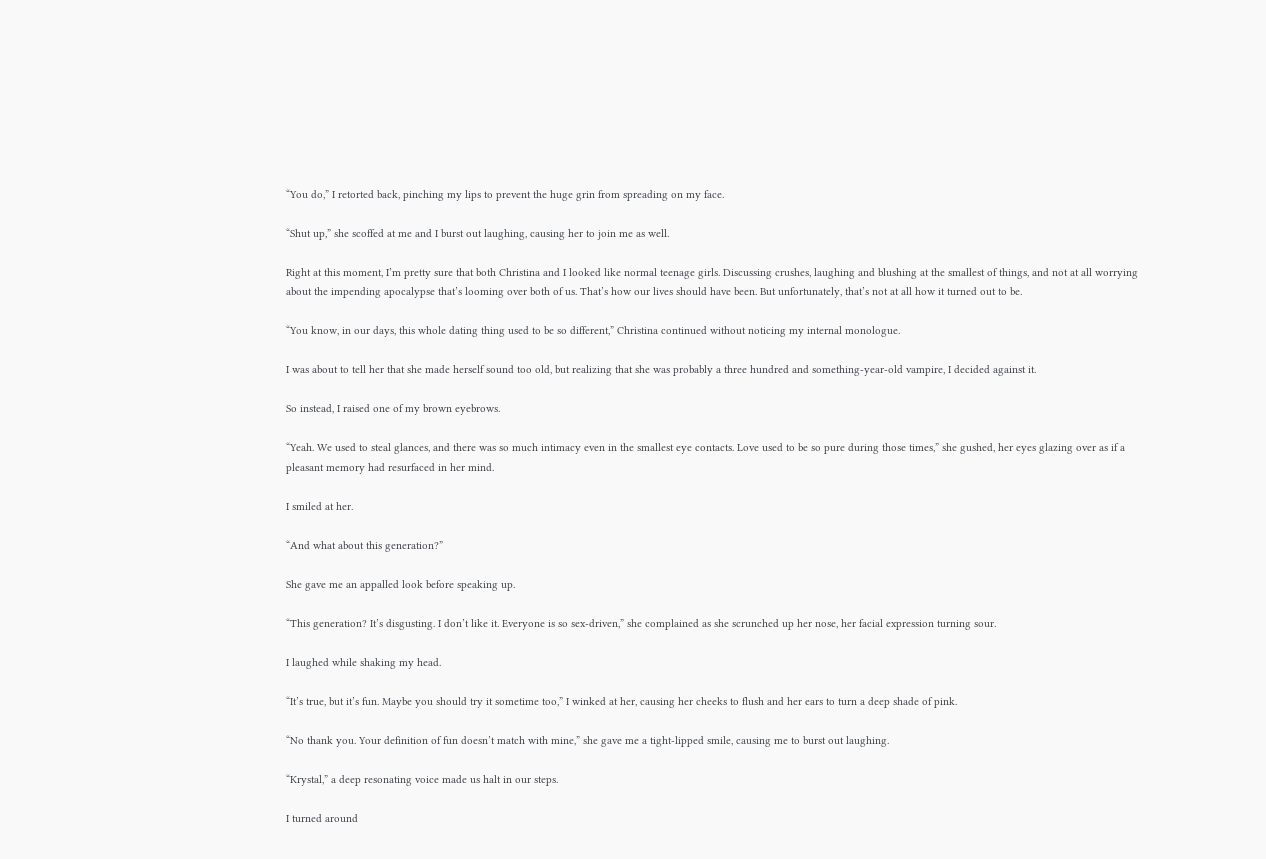“You do,” I retorted back, pinching my lips to prevent the huge grin from spreading on my face.

“Shut up,” she scoffed at me and I burst out laughing, causing her to join me as well.

Right at this moment, I’m pretty sure that both Christina and I looked like normal teenage girls. Discussing crushes, laughing and blushing at the smallest of things, and not at all worrying about the impending apocalypse that’s looming over both of us. That’s how our lives should have been. But unfortunately, that’s not at all how it turned out to be.

“You know, in our days, this whole dating thing used to be so different,” Christina continued without noticing my internal monologue.

I was about to tell her that she made herself sound too old, but realizing that she was probably a three hundred and something-year-old vampire, I decided against it.

So instead, I raised one of my brown eyebrows.

“Yeah. We used to steal glances, and there was so much intimacy even in the smallest eye contacts. Love used to be so pure during those times,” she gushed, her eyes glazing over as if a pleasant memory had resurfaced in her mind.

I smiled at her.

“And what about this generation?”

She gave me an appalled look before speaking up.

“This generation? It’s disgusting. I don’t like it. Everyone is so sex-driven,” she complained as she scrunched up her nose, her facial expression turning sour.

I laughed while shaking my head.

“It’s true, but it’s fun. Maybe you should try it sometime too,” I winked at her, causing her cheeks to flush and her ears to turn a deep shade of pink.

“No thank you. Your definition of fun doesn’t match with mine,” she gave me a tight-lipped smile, causing me to burst out laughing.

“Krystal,” a deep resonating voice made us halt in our steps.

I turned around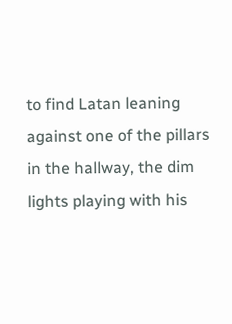to find Latan leaning against one of the pillars in the hallway, the dim lights playing with his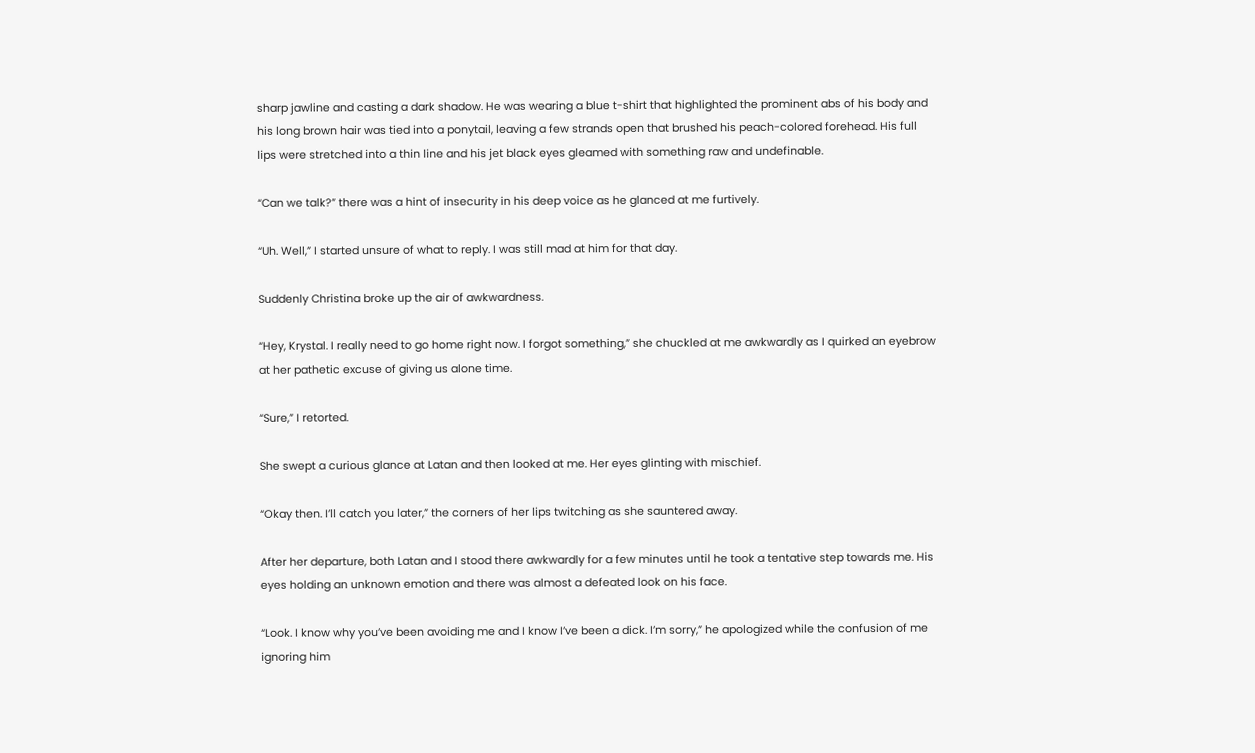sharp jawline and casting a dark shadow. He was wearing a blue t-shirt that highlighted the prominent abs of his body and his long brown hair was tied into a ponytail, leaving a few strands open that brushed his peach-colored forehead. His full lips were stretched into a thin line and his jet black eyes gleamed with something raw and undefinable.

“Can we talk?” there was a hint of insecurity in his deep voice as he glanced at me furtively.

“Uh. Well,” I started unsure of what to reply. I was still mad at him for that day.

Suddenly Christina broke up the air of awkwardness.

“Hey, Krystal. I really need to go home right now. I forgot something,” she chuckled at me awkwardly as I quirked an eyebrow at her pathetic excuse of giving us alone time.

“Sure,” I retorted.

She swept a curious glance at Latan and then looked at me. Her eyes glinting with mischief.

“Okay then. I’ll catch you later,” the corners of her lips twitching as she sauntered away.

After her departure, both Latan and I stood there awkwardly for a few minutes until he took a tentative step towards me. His eyes holding an unknown emotion and there was almost a defeated look on his face.

“Look. I know why you’ve been avoiding me and I know I’ve been a dick. I’m sorry,” he apologized while the confusion of me ignoring him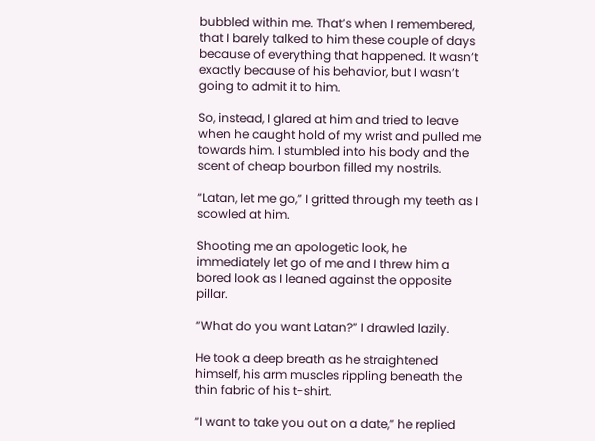bubbled within me. That’s when I remembered, that I barely talked to him these couple of days because of everything that happened. It wasn’t exactly because of his behavior, but I wasn’t going to admit it to him.

So, instead, I glared at him and tried to leave when he caught hold of my wrist and pulled me towards him. I stumbled into his body and the scent of cheap bourbon filled my nostrils.

“Latan, let me go,” I gritted through my teeth as I scowled at him.

Shooting me an apologetic look, he immediately let go of me and I threw him a bored look as I leaned against the opposite pillar.

“What do you want Latan?” I drawled lazily.

He took a deep breath as he straightened himself, his arm muscles rippling beneath the thin fabric of his t-shirt.

“I want to take you out on a date,” he replied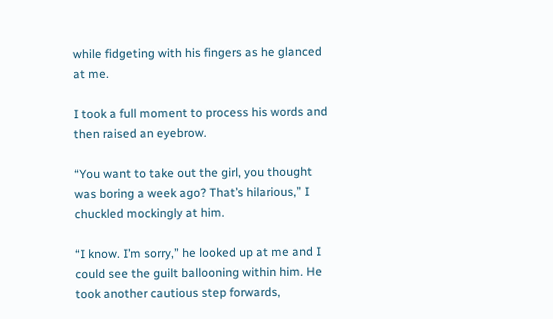while fidgeting with his fingers as he glanced at me.

I took a full moment to process his words and then raised an eyebrow.

“You want to take out the girl, you thought was boring a week ago? That’s hilarious,” I chuckled mockingly at him.

“I know. I’m sorry,” he looked up at me and I could see the guilt ballooning within him. He took another cautious step forwards,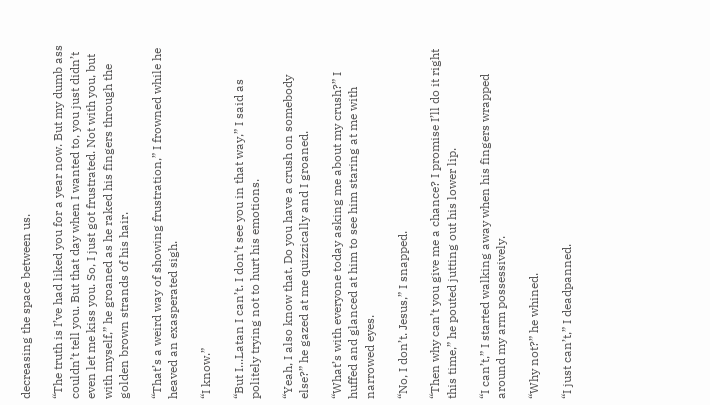decreasing the space between us.

“The truth is I’ve had liked you for a year now. But my dumb ass couldn’t tell you. But that day when I wanted to, you just didn’t even let me kiss you. So, I just got frustrated. Not with you, but with myself,” he groaned as he raked his fingers through the golden brown strands of his hair.

“That’s a weird way of showing frustration,” I frowned while he heaved an exasperated sigh.

“I know.”

“But I...Latan I can’t. I don’t see you in that way,” I said as politely trying not to hurt his emotions.

“Yeah, I also know that. Do you have a crush on somebody else?” he gazed at me quizzically and I groaned.

“What’s with everyone today asking me about my crush?” I huffed and glanced at him to see him staring at me with narrowed eyes.

“No, I don’t. Jesus,” I snapped.

“Then why can’t you give me a chance? I promise I’ll do it right this time,” he pouted jutting out his lower lip.

“I can’t,” I started walking away when his fingers wrapped around my arm possessively.

“Why not?” he whined.

“I just can’t,” I deadpanned.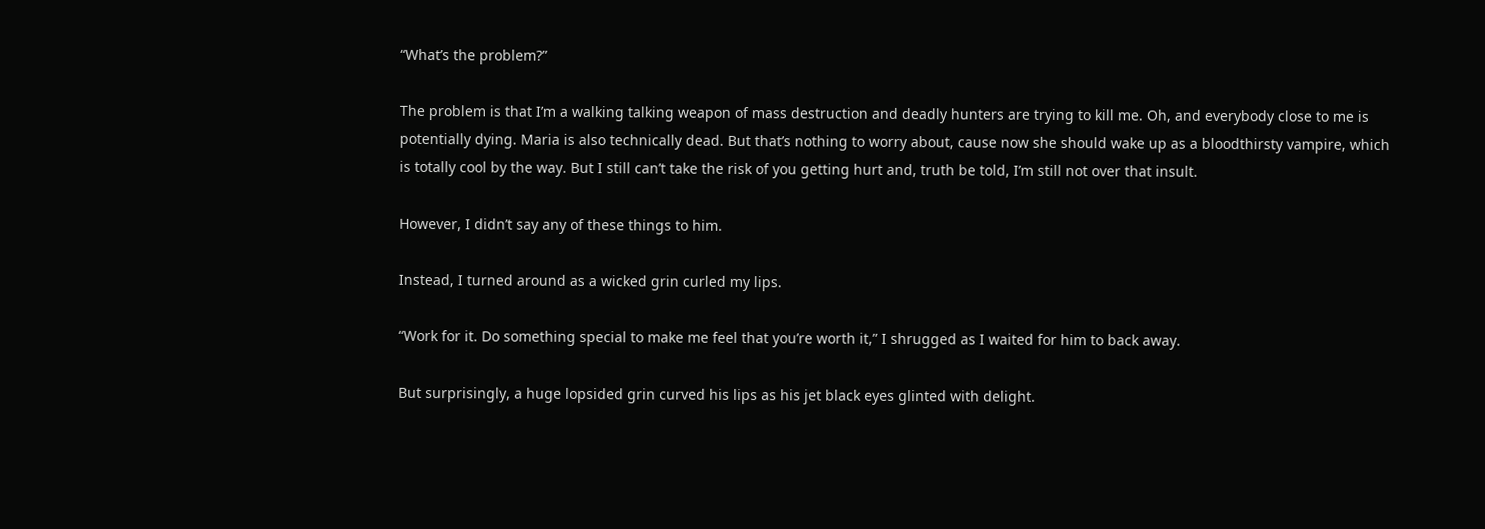“What’s the problem?”

The problem is that I’m a walking talking weapon of mass destruction and deadly hunters are trying to kill me. Oh, and everybody close to me is potentially dying. Maria is also technically dead. But that’s nothing to worry about, cause now she should wake up as a bloodthirsty vampire, which is totally cool by the way. But I still can’t take the risk of you getting hurt and, truth be told, I’m still not over that insult.

However, I didn’t say any of these things to him.

Instead, I turned around as a wicked grin curled my lips.

“Work for it. Do something special to make me feel that you’re worth it,” I shrugged as I waited for him to back away.

But surprisingly, a huge lopsided grin curved his lips as his jet black eyes glinted with delight.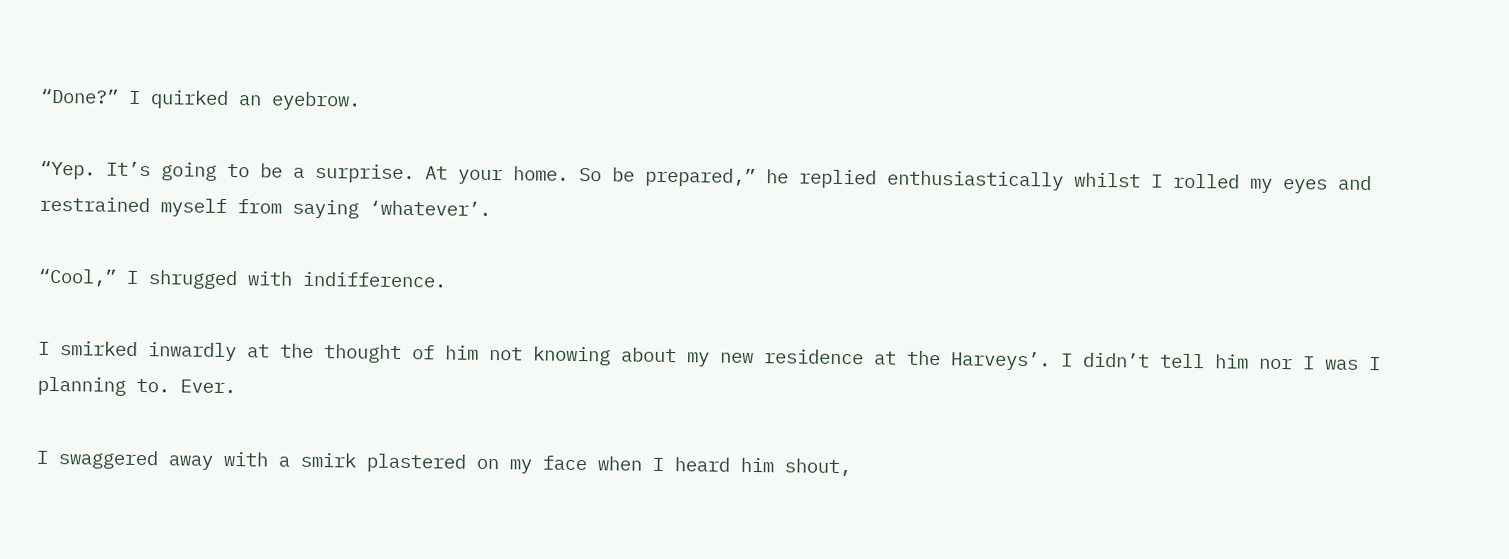“Done?” I quirked an eyebrow.

“Yep. It’s going to be a surprise. At your home. So be prepared,” he replied enthusiastically whilst I rolled my eyes and restrained myself from saying ‘whatever’.

“Cool,” I shrugged with indifference.

I smirked inwardly at the thought of him not knowing about my new residence at the Harveys’. I didn’t tell him nor I was I planning to. Ever.

I swaggered away with a smirk plastered on my face when I heard him shout,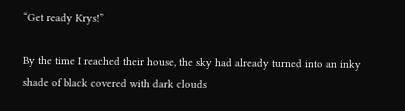“Get ready Krys!”

By the time I reached their house, the sky had already turned into an inky shade of black covered with dark clouds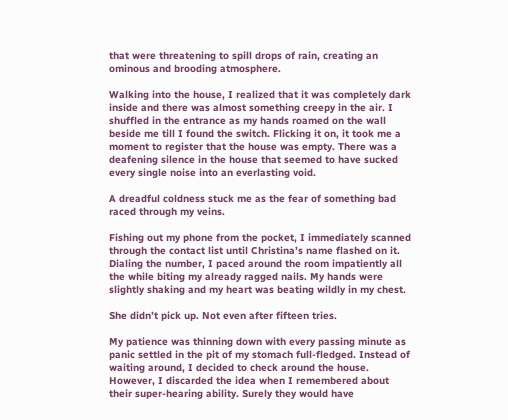that were threatening to spill drops of rain, creating an ominous and brooding atmosphere.

Walking into the house, I realized that it was completely dark inside and there was almost something creepy in the air. I shuffled in the entrance as my hands roamed on the wall beside me till I found the switch. Flicking it on, it took me a moment to register that the house was empty. There was a deafening silence in the house that seemed to have sucked every single noise into an everlasting void.

A dreadful coldness stuck me as the fear of something bad raced through my veins.

Fishing out my phone from the pocket, I immediately scanned through the contact list until Christina’s name flashed on it. Dialing the number, I paced around the room impatiently all the while biting my already ragged nails. My hands were slightly shaking and my heart was beating wildly in my chest.

She didn’t pick up. Not even after fifteen tries.

My patience was thinning down with every passing minute as panic settled in the pit of my stomach full-fledged. Instead of waiting around, I decided to check around the house. However, I discarded the idea when I remembered about their super-hearing ability. Surely they would have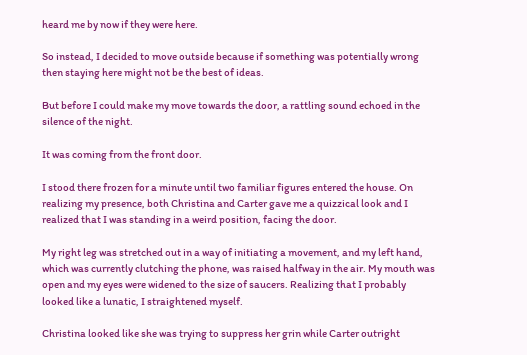heard me by now if they were here.

So instead, I decided to move outside because if something was potentially wrong then staying here might not be the best of ideas.

But before I could make my move towards the door, a rattling sound echoed in the silence of the night.

It was coming from the front door.

I stood there frozen for a minute until two familiar figures entered the house. On realizing my presence, both Christina and Carter gave me a quizzical look and I realized that I was standing in a weird position, facing the door.

My right leg was stretched out in a way of initiating a movement, and my left hand, which was currently clutching the phone, was raised halfway in the air. My mouth was open and my eyes were widened to the size of saucers. Realizing that I probably looked like a lunatic, I straightened myself.

Christina looked like she was trying to suppress her grin while Carter outright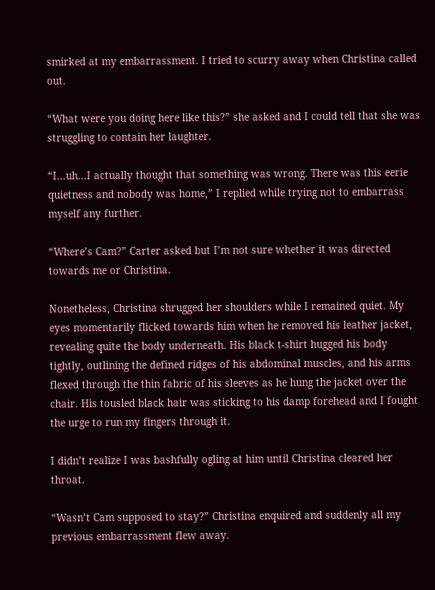smirked at my embarrassment. I tried to scurry away when Christina called out.

“What were you doing here like this?” she asked and I could tell that she was struggling to contain her laughter.

“I...uh...I actually thought that something was wrong. There was this eerie quietness and nobody was home,” I replied while trying not to embarrass myself any further.

“Where’s Cam?” Carter asked but I’m not sure whether it was directed towards me or Christina.

Nonetheless, Christina shrugged her shoulders while I remained quiet. My eyes momentarily flicked towards him when he removed his leather jacket, revealing quite the body underneath. His black t-shirt hugged his body tightly, outlining the defined ridges of his abdominal muscles, and his arms flexed through the thin fabric of his sleeves as he hung the jacket over the chair. His tousled black hair was sticking to his damp forehead and I fought the urge to run my fingers through it.

I didn’t realize I was bashfully ogling at him until Christina cleared her throat.

“Wasn’t Cam supposed to stay?” Christina enquired and suddenly all my previous embarrassment flew away.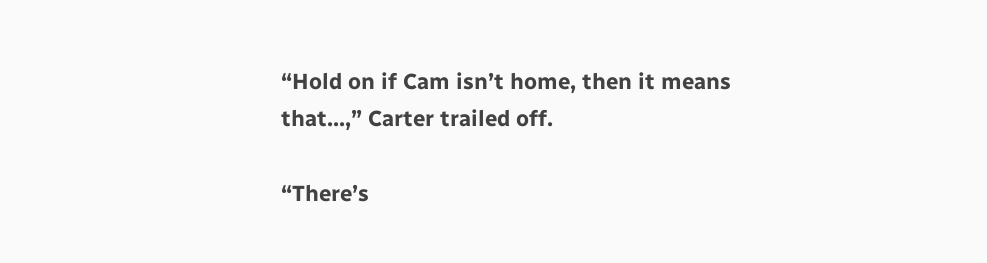“Hold on if Cam isn’t home, then it means that...,” Carter trailed off.

“There’s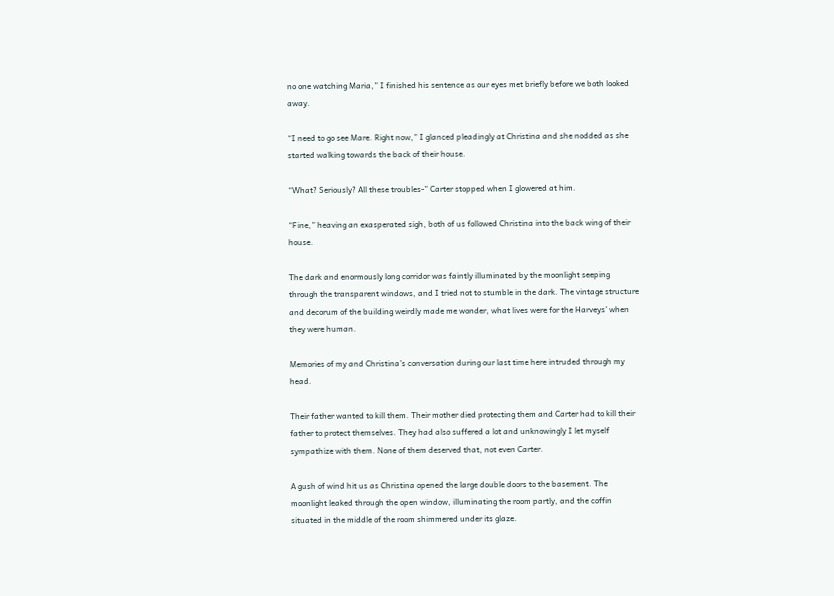no one watching Maria,” I finished his sentence as our eyes met briefly before we both looked away.

“I need to go see Mare. Right now,” I glanced pleadingly at Christina and she nodded as she started walking towards the back of their house.

“What? Seriously? All these troubles-” Carter stopped when I glowered at him.

“Fine,” heaving an exasperated sigh, both of us followed Christina into the back wing of their house.

The dark and enormously long corridor was faintly illuminated by the moonlight seeping through the transparent windows, and I tried not to stumble in the dark. The vintage structure and decorum of the building weirdly made me wonder, what lives were for the Harveys’ when they were human.

Memories of my and Christina’s conversation during our last time here intruded through my head.

Their father wanted to kill them. Their mother died protecting them and Carter had to kill their father to protect themselves. They had also suffered a lot and unknowingly I let myself sympathize with them. None of them deserved that, not even Carter.

A gush of wind hit us as Christina opened the large double doors to the basement. The moonlight leaked through the open window, illuminating the room partly, and the coffin situated in the middle of the room shimmered under its glaze.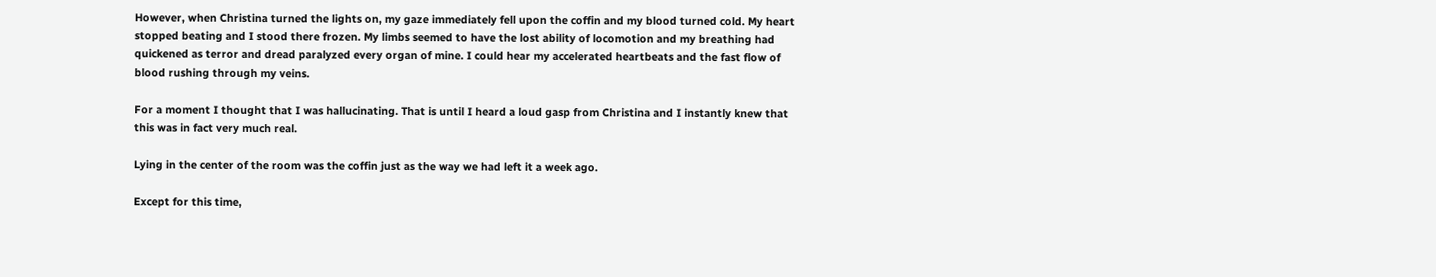However, when Christina turned the lights on, my gaze immediately fell upon the coffin and my blood turned cold. My heart stopped beating and I stood there frozen. My limbs seemed to have the lost ability of locomotion and my breathing had quickened as terror and dread paralyzed every organ of mine. I could hear my accelerated heartbeats and the fast flow of blood rushing through my veins.

For a moment I thought that I was hallucinating. That is until I heard a loud gasp from Christina and I instantly knew that this was in fact very much real.

Lying in the center of the room was the coffin just as the way we had left it a week ago.

Except for this time,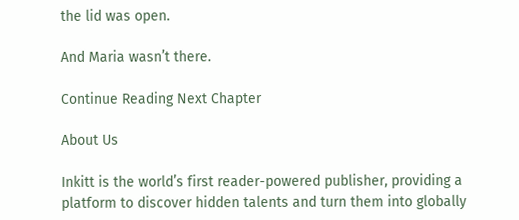the lid was open.

And Maria wasn’t there.

Continue Reading Next Chapter

About Us

Inkitt is the world’s first reader-powered publisher, providing a platform to discover hidden talents and turn them into globally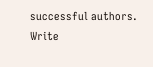successful authors. Write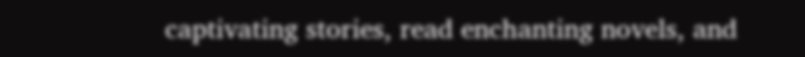captivating stories, read enchanting novels, and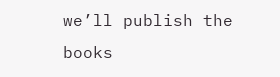we’ll publish the books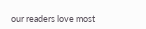our readers love most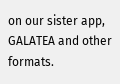on our sister app, GALATEA and other formats.